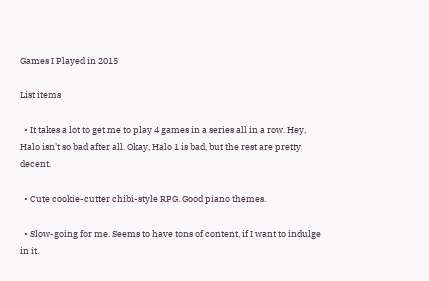Games I Played in 2015

List items

  • It takes a lot to get me to play 4 games in a series all in a row. Hey, Halo isn't so bad after all. Okay, Halo 1 is bad, but the rest are pretty decent.

  • Cute cookie-cutter chibi-style RPG. Good piano themes.

  • Slow-going for me. Seems to have tons of content, if I want to indulge in it.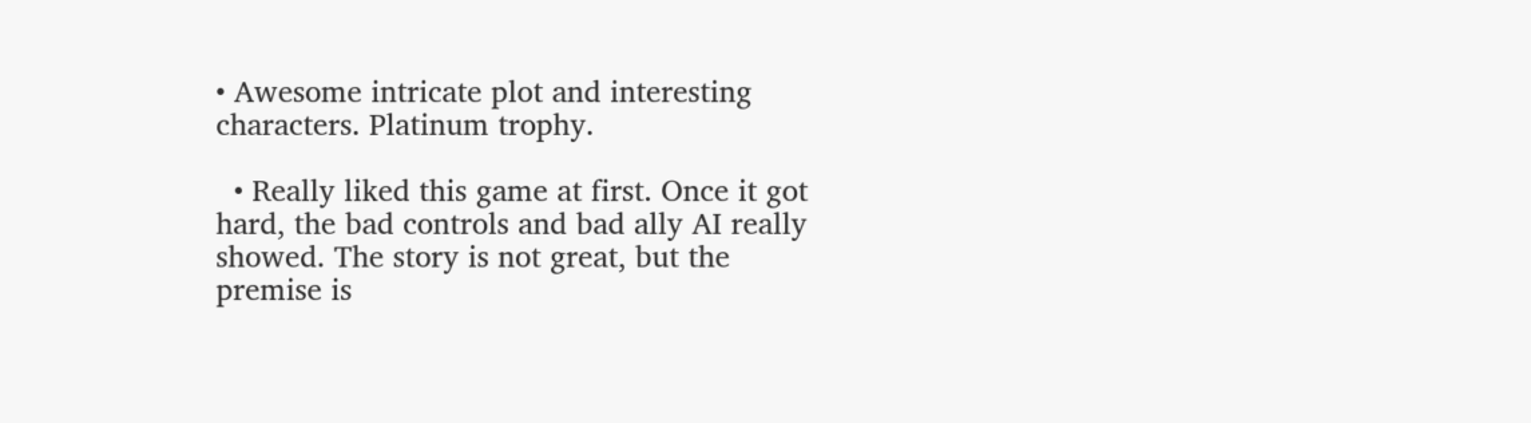• Awesome intricate plot and interesting characters. Platinum trophy.

  • Really liked this game at first. Once it got hard, the bad controls and bad ally AI really showed. The story is not great, but the premise is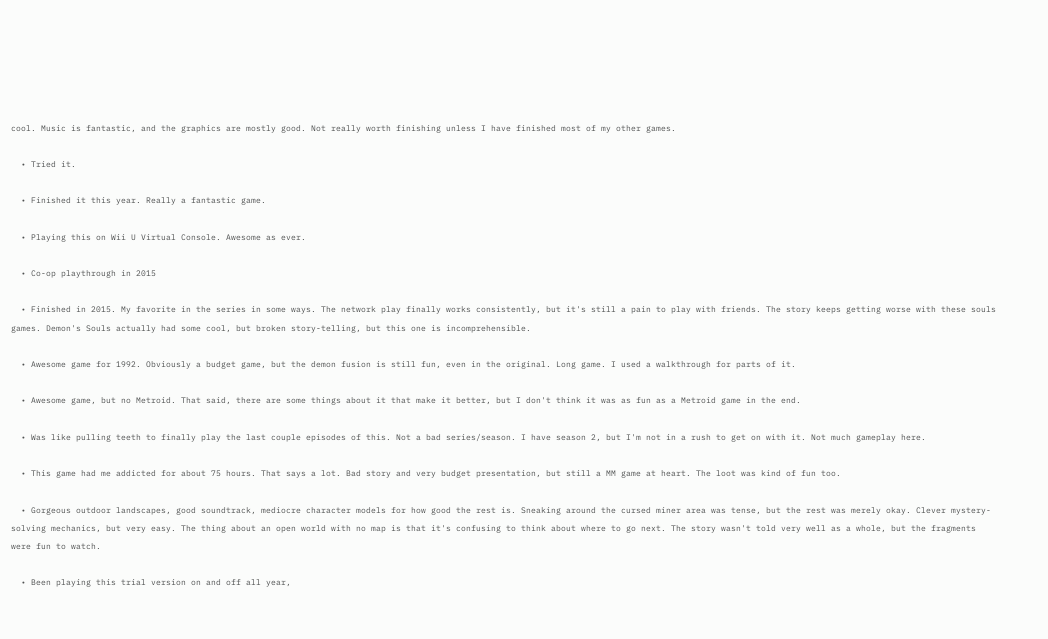cool. Music is fantastic, and the graphics are mostly good. Not really worth finishing unless I have finished most of my other games.

  • Tried it.

  • Finished it this year. Really a fantastic game.

  • Playing this on Wii U Virtual Console. Awesome as ever.

  • Co-op playthrough in 2015

  • Finished in 2015. My favorite in the series in some ways. The network play finally works consistently, but it's still a pain to play with friends. The story keeps getting worse with these souls games. Demon's Souls actually had some cool, but broken story-telling, but this one is incomprehensible.

  • Awesome game for 1992. Obviously a budget game, but the demon fusion is still fun, even in the original. Long game. I used a walkthrough for parts of it.

  • Awesome game, but no Metroid. That said, there are some things about it that make it better, but I don't think it was as fun as a Metroid game in the end.

  • Was like pulling teeth to finally play the last couple episodes of this. Not a bad series/season. I have season 2, but I'm not in a rush to get on with it. Not much gameplay here.

  • This game had me addicted for about 75 hours. That says a lot. Bad story and very budget presentation, but still a MM game at heart. The loot was kind of fun too.

  • Gorgeous outdoor landscapes, good soundtrack, mediocre character models for how good the rest is. Sneaking around the cursed miner area was tense, but the rest was merely okay. Clever mystery-solving mechanics, but very easy. The thing about an open world with no map is that it's confusing to think about where to go next. The story wasn't told very well as a whole, but the fragments were fun to watch.

  • Been playing this trial version on and off all year,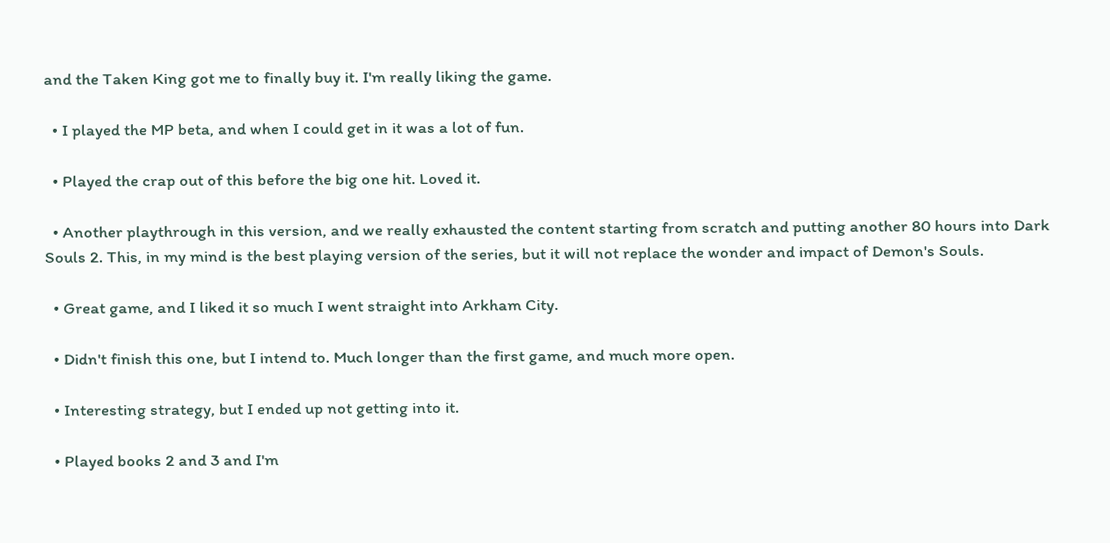and the Taken King got me to finally buy it. I'm really liking the game.

  • I played the MP beta, and when I could get in it was a lot of fun.

  • Played the crap out of this before the big one hit. Loved it.

  • Another playthrough in this version, and we really exhausted the content starting from scratch and putting another 80 hours into Dark Souls 2. This, in my mind is the best playing version of the series, but it will not replace the wonder and impact of Demon's Souls.

  • Great game, and I liked it so much I went straight into Arkham City.

  • Didn't finish this one, but I intend to. Much longer than the first game, and much more open.

  • Interesting strategy, but I ended up not getting into it.

  • Played books 2 and 3 and I'm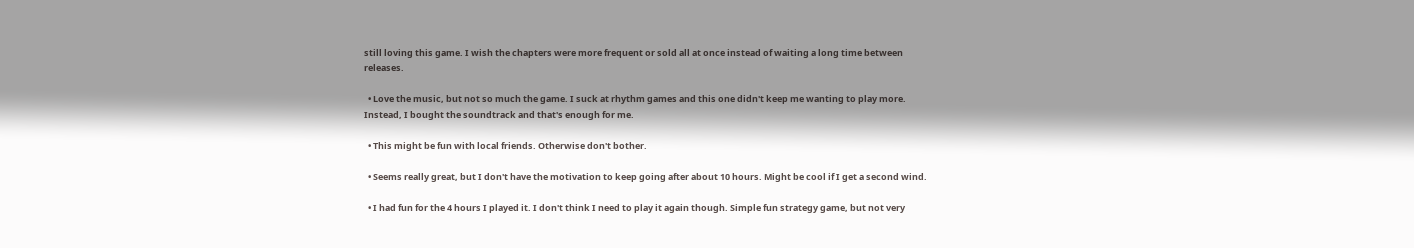still loving this game. I wish the chapters were more frequent or sold all at once instead of waiting a long time between releases.

  • Love the music, but not so much the game. I suck at rhythm games and this one didn't keep me wanting to play more. Instead, I bought the soundtrack and that's enough for me.

  • This might be fun with local friends. Otherwise don't bother.

  • Seems really great, but I don't have the motivation to keep going after about 10 hours. Might be cool if I get a second wind.

  • I had fun for the 4 hours I played it. I don't think I need to play it again though. Simple fun strategy game, but not very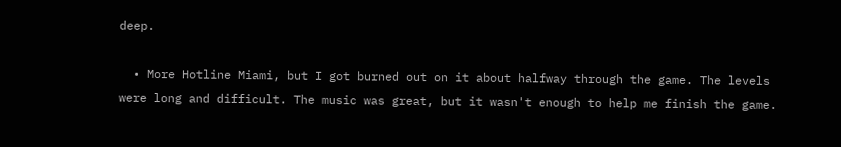deep.

  • More Hotline Miami, but I got burned out on it about halfway through the game. The levels were long and difficult. The music was great, but it wasn't enough to help me finish the game.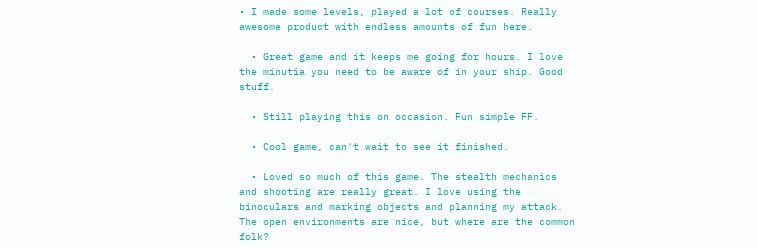• I made some levels, played a lot of courses. Really awesome product with endless amounts of fun here.

  • Great game and it keeps me going for hours. I love the minutia you need to be aware of in your ship. Good stuff.

  • Still playing this on occasion. Fun simple FF.

  • Cool game, can't wait to see it finished.

  • Loved so much of this game. The stealth mechanics and shooting are really great. I love using the binoculars and marking objects and planning my attack. The open environments are nice, but where are the common folk?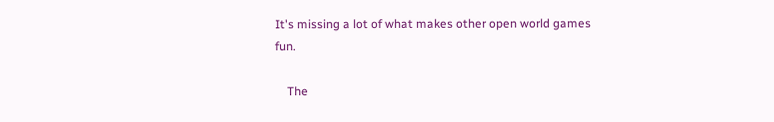It's missing a lot of what makes other open world games fun.

    The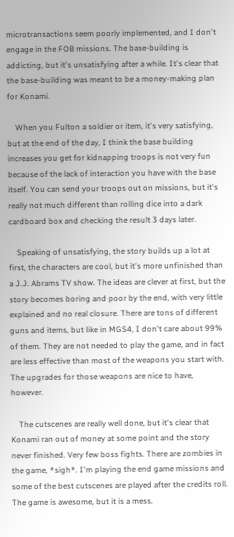microtransactions seem poorly implemented, and I don't engage in the FOB missions. The base-building is addicting, but it's unsatisfying after a while. It's clear that the base-building was meant to be a money-making plan for Konami.

    When you Fulton a soldier or item, it's very satisfying, but at the end of the day, I think the base building increases you get for kidnapping troops is not very fun because of the lack of interaction you have with the base itself. You can send your troops out on missions, but it's really not much different than rolling dice into a dark cardboard box and checking the result 3 days later.

    Speaking of unsatisfying, the story builds up a lot at first, the characters are cool, but it's more unfinished than a J.J. Abrams TV show. The ideas are clever at first, but the story becomes boring and poor by the end, with very little explained and no real closure. There are tons of different guns and items, but like in MGS4, I don't care about 99% of them. They are not needed to play the game, and in fact are less effective than most of the weapons you start with. The upgrades for those weapons are nice to have, however.

    The cutscenes are really well done, but it's clear that Konami ran out of money at some point and the story never finished. Very few boss fights. There are zombies in the game, *sigh*. I'm playing the end game missions and some of the best cutscenes are played after the credits roll. The game is awesome, but it is a mess.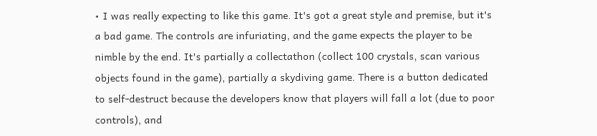• I was really expecting to like this game. It's got a great style and premise, but it's a bad game. The controls are infuriating, and the game expects the player to be nimble by the end. It's partially a collectathon (collect 100 crystals, scan various objects found in the game), partially a skydiving game. There is a button dedicated to self-destruct because the developers know that players will fall a lot (due to poor controls), and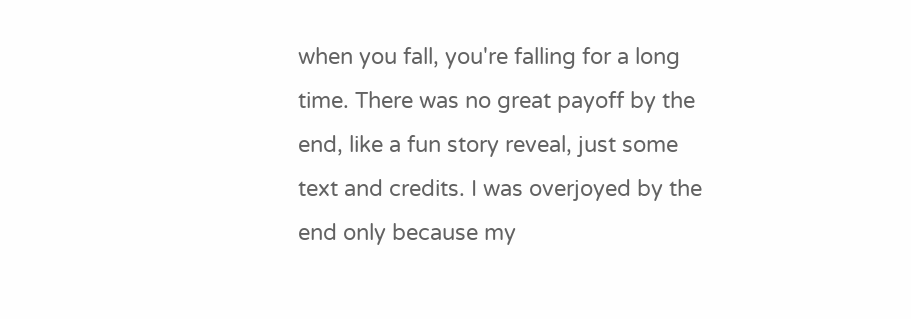when you fall, you're falling for a long time. There was no great payoff by the end, like a fun story reveal, just some text and credits. I was overjoyed by the end only because my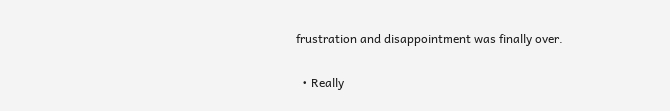frustration and disappointment was finally over.

  • Really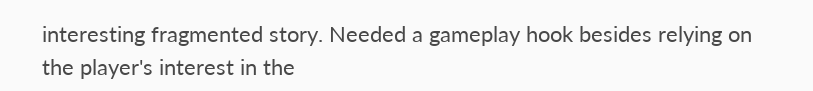interesting fragmented story. Needed a gameplay hook besides relying on the player's interest in the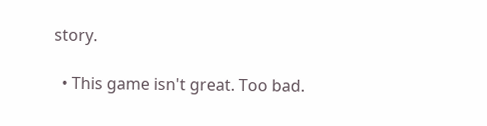story.

  • This game isn't great. Too bad.